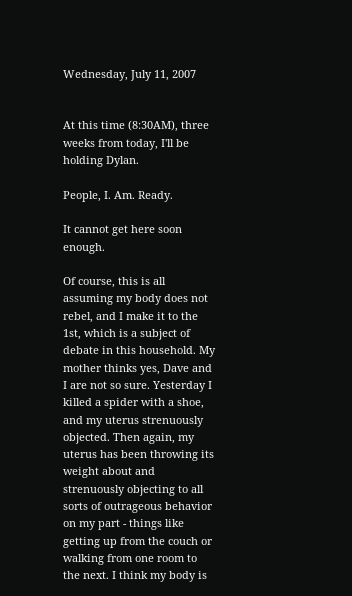Wednesday, July 11, 2007


At this time (8:30AM), three weeks from today, I'll be holding Dylan.

People, I. Am. Ready.

It cannot get here soon enough.

Of course, this is all assuming my body does not rebel, and I make it to the 1st, which is a subject of debate in this household. My mother thinks yes, Dave and I are not so sure. Yesterday I killed a spider with a shoe, and my uterus strenuously objected. Then again, my uterus has been throwing its weight about and strenuously objecting to all sorts of outrageous behavior on my part - things like getting up from the couch or walking from one room to the next. I think my body is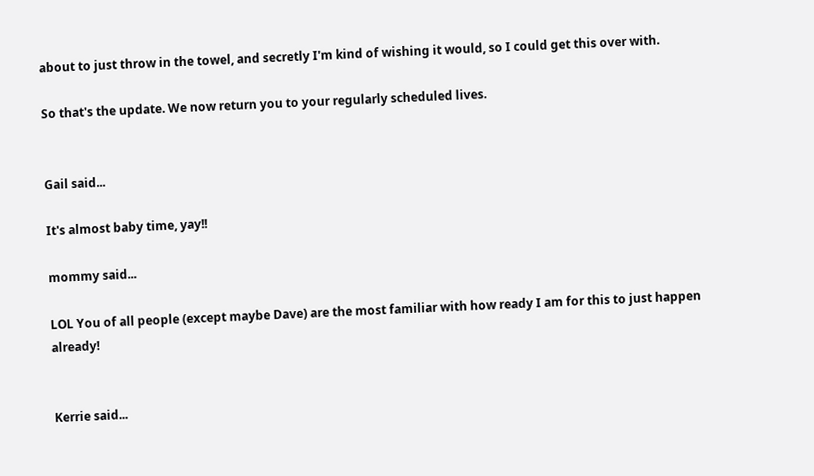about to just throw in the towel, and secretly I'm kind of wishing it would, so I could get this over with.

So that's the update. We now return you to your regularly scheduled lives.


Gail said...

It's almost baby time, yay!!

mommy said...

LOL You of all people (except maybe Dave) are the most familiar with how ready I am for this to just happen already!


Kerrie said...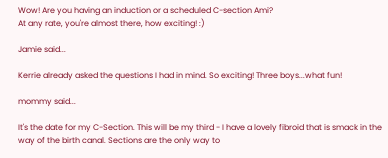Wow! Are you having an induction or a scheduled C-section Ami?
At any rate, you're almost there, how exciting! :)

Jamie said...

Kerrie already asked the questions I had in mind. So exciting! Three boys...what fun!

mommy said...

It's the date for my C-Section. This will be my third - I have a lovely fibroid that is smack in the way of the birth canal. Sections are the only way to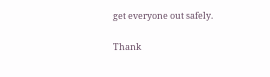get everyone out safely.

Thank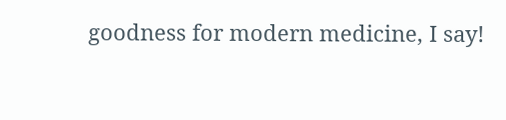goodness for modern medicine, I say!